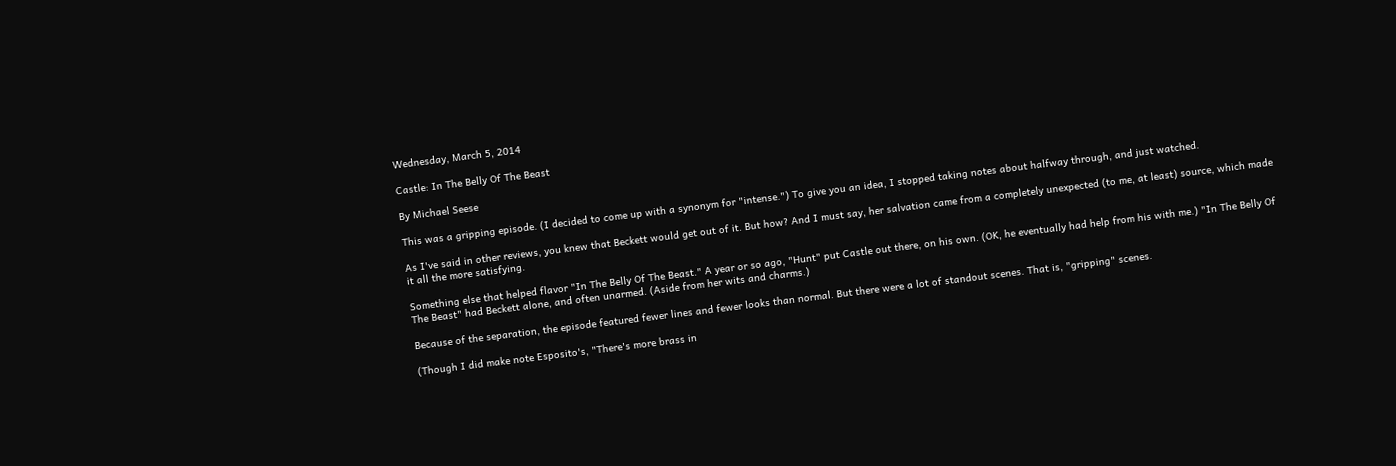Wednesday, March 5, 2014

Castle: In The Belly Of The Beast

By Michael Seese

This was a gripping episode. (I decided to come up with a synonym for "intense.") To give you an idea, I stopped taking notes about halfway through, and just watched.

As I've said in other reviews, you knew that Beckett would get out of it. But how? And I must say, her salvation came from a completely unexpected (to me, at least) source, which made it all the more satisfying.

Something else that helped flavor "In The Belly Of The Beast." A year or so ago, "Hunt" put Castle out there, on his own. (OK, he eventually had help from his with me.) "In The Belly Of The Beast" had Beckett alone, and often unarmed. (Aside from her wits and charms.)

Because of the separation, the episode featured fewer lines and fewer looks than normal. But there were a lot of standout scenes. That is, "gripping" scenes.

(Though I did make note Esposito's, "There's more brass in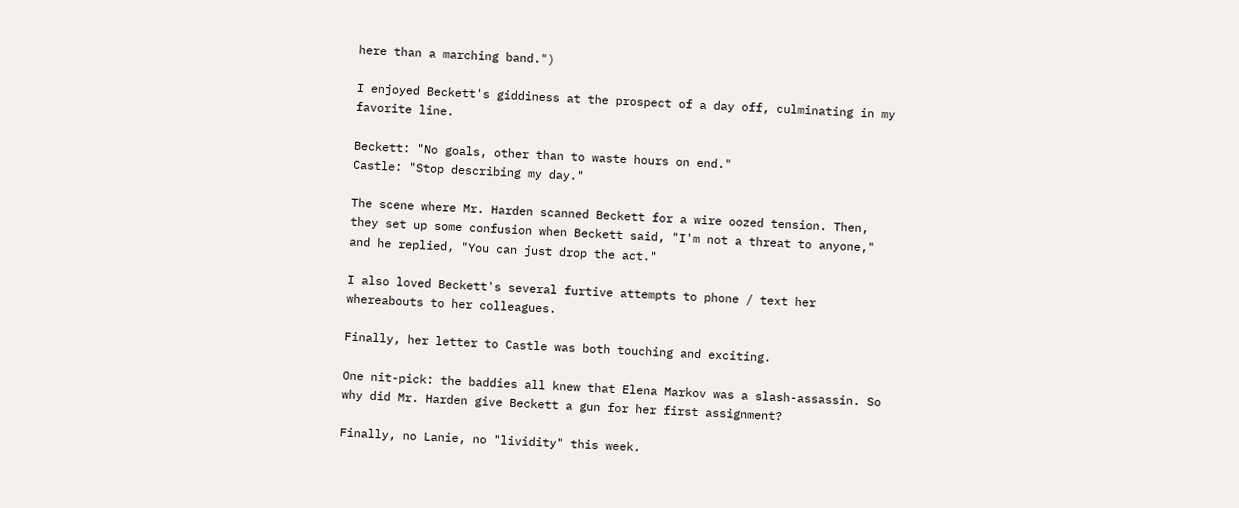here than a marching band.")

I enjoyed Beckett's giddiness at the prospect of a day off, culminating in my favorite line.

Beckett: "No goals, other than to waste hours on end."
Castle: "Stop describing my day."

The scene where Mr. Harden scanned Beckett for a wire oozed tension. Then, they set up some confusion when Beckett said, "I'm not a threat to anyone," and he replied, "You can just drop the act."

I also loved Beckett's several furtive attempts to phone / text her whereabouts to her colleagues.

Finally, her letter to Castle was both touching and exciting.

One nit-pick: the baddies all knew that Elena Markov was a slash-assassin. So why did Mr. Harden give Beckett a gun for her first assignment?

Finally, no Lanie, no "lividity" this week.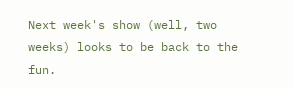Next week's show (well, two weeks) looks to be back to the fun.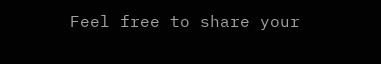Feel free to share your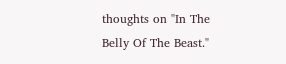thoughts on "In The Belly Of The Beast."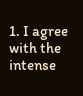1. I agree with the intense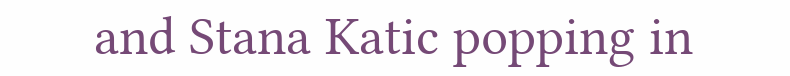and Stana Katic popping in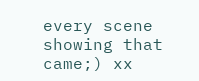every scene showing that came;) xx